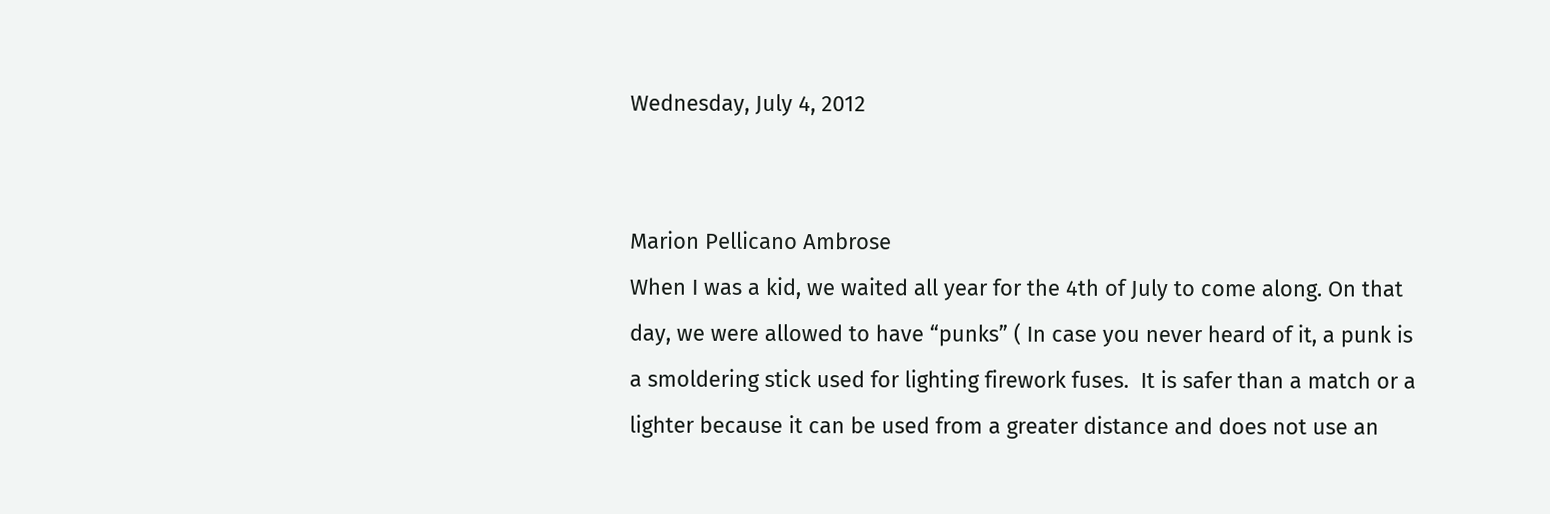Wednesday, July 4, 2012


Marion Pellicano Ambrose
When I was a kid, we waited all year for the 4th of July to come along. On that day, we were allowed to have “punks” ( In case you never heard of it, a punk is a smoldering stick used for lighting firework fuses.  It is safer than a match or a lighter because it can be used from a greater distance and does not use an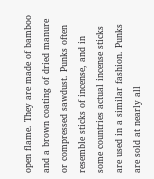open flame. They are made of bamboo and a brown coating of dried manure or compressed sawdust. Punks often resemble sticks of incense, and in some countries actual incense sticks are used in a similar fashion. Punks are sold at nearly all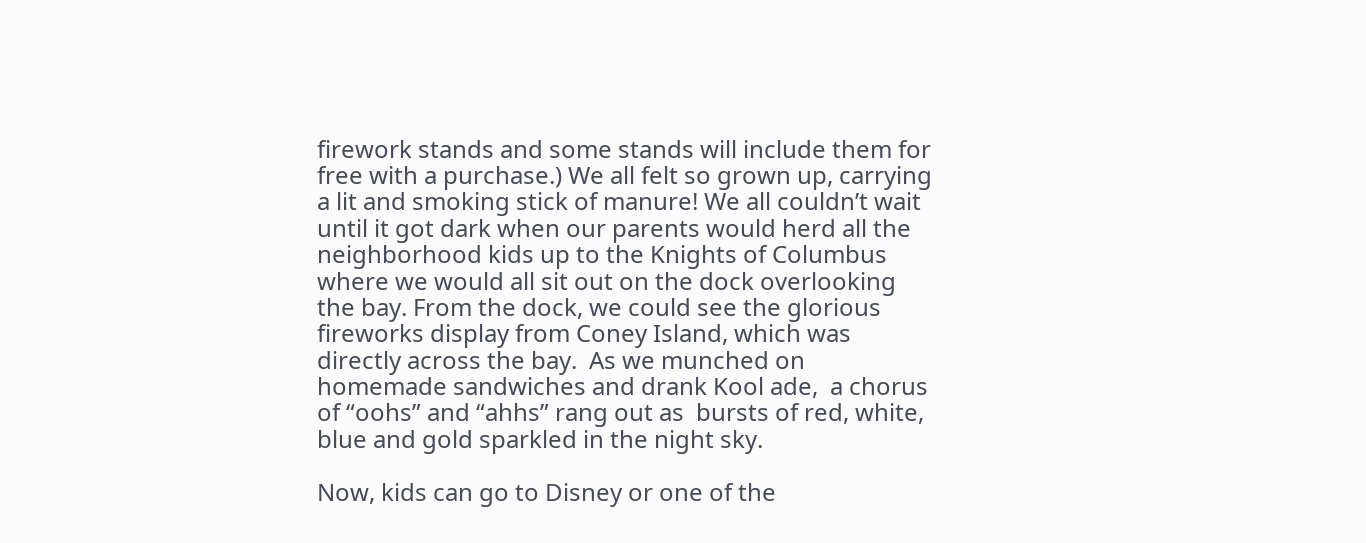firework stands and some stands will include them for free with a purchase.) We all felt so grown up, carrying a lit and smoking stick of manure! We all couldn’t wait until it got dark when our parents would herd all the neighborhood kids up to the Knights of Columbus where we would all sit out on the dock overlooking the bay. From the dock, we could see the glorious fireworks display from Coney Island, which was directly across the bay.  As we munched on homemade sandwiches and drank Kool ade,  a chorus of “oohs” and “ahhs” rang out as  bursts of red, white, blue and gold sparkled in the night sky.

Now, kids can go to Disney or one of the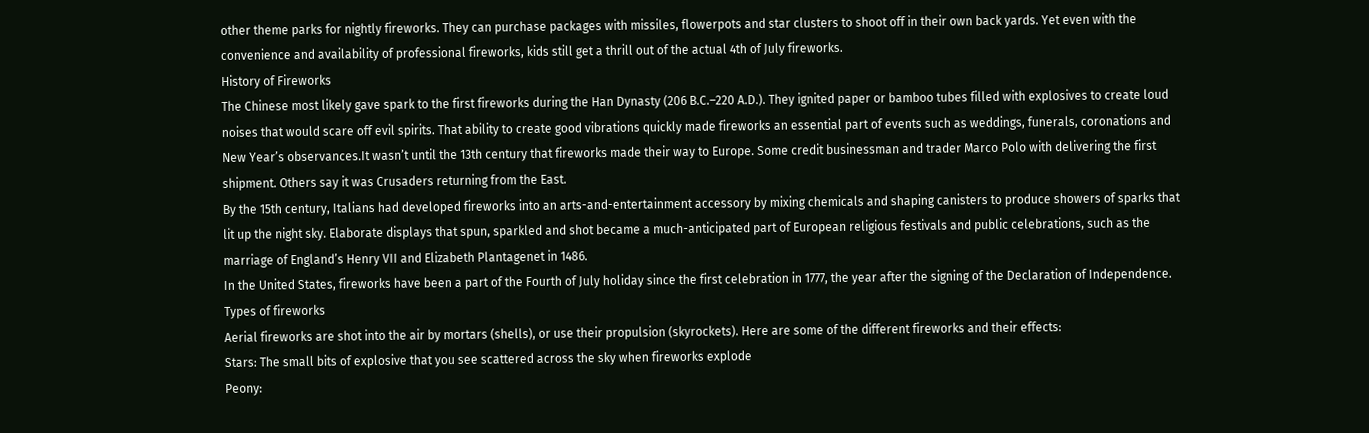other theme parks for nightly fireworks. They can purchase packages with missiles, flowerpots and star clusters to shoot off in their own back yards. Yet even with the convenience and availability of professional fireworks, kids still get a thrill out of the actual 4th of July fireworks.
History of Fireworks
The Chinese most likely gave spark to the first fireworks during the Han Dynasty (206 B.C.–220 A.D.). They ignited paper or bamboo tubes filled with explosives to create loud noises that would scare off evil spirits. That ability to create good vibrations quickly made fireworks an essential part of events such as weddings, funerals, coronations and New Year’s observances.It wasn’t until the 13th century that fireworks made their way to Europe. Some credit businessman and trader Marco Polo with delivering the first shipment. Others say it was Crusaders returning from the East.
By the 15th century, Italians had developed fireworks into an arts-and-entertainment accessory by mixing chemicals and shaping canisters to produce showers of sparks that lit up the night sky. Elaborate displays that spun, sparkled and shot became a much-anticipated part of European religious festivals and public celebrations, such as the marriage of England’s Henry VII and Elizabeth Plantagenet in 1486.
In the United States, fireworks have been a part of the Fourth of July holiday since the first celebration in 1777, the year after the signing of the Declaration of Independence.
Types of fireworks
Aerial fireworks are shot into the air by mortars (shells), or use their propulsion (skyrockets). Here are some of the different fireworks and their effects:
Stars: The small bits of explosive that you see scattered across the sky when fireworks explode
Peony: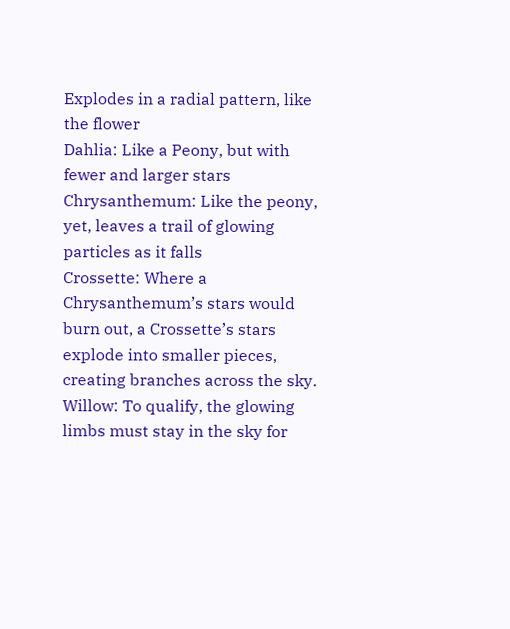Explodes in a radial pattern, like the flower
Dahlia: Like a Peony, but with fewer and larger stars
Chrysanthemum: Like the peony, yet, leaves a trail of glowing particles as it falls
Crossette: Where a Chrysanthemum’s stars would burn out, a Crossette’s stars explode into smaller pieces, creating branches across the sky.
Willow: To qualify, the glowing limbs must stay in the sky for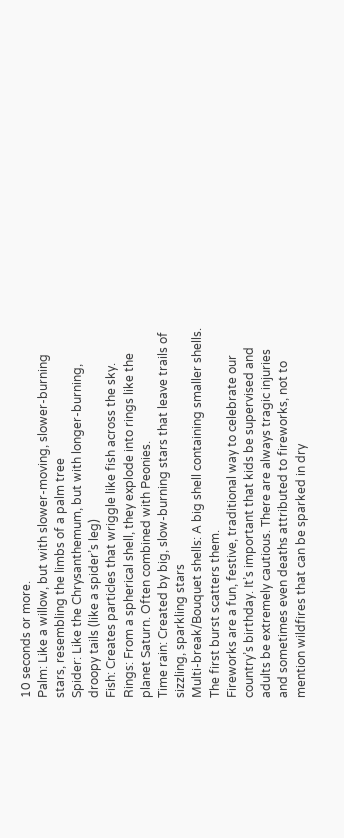10 seconds or more.
Palm: Like a willow, but with slower-moving, slower-burning stars, resembling the limbs of a palm tree
Spider: Like the Chrysanthemum, but with longer-burning, droopy tails (like a spider’s leg)
Fish: Creates particles that wriggle like fish across the sky.
Rings: From a spherical shell, they explode into rings like the planet Saturn. Often combined with Peonies.
Time rain: Created by big, slow-burning stars that leave trails of sizzling, sparkling stars
Multi-break/Bouquet shells: A big shell containing smaller shells. The first burst scatters them.
Fireworks are a fun, festive, traditional way to celebrate our country’s birthday. It’s important that kids be supervised and adults be extremely cautious. There are always tragic injuries and sometimes even deaths attributed to fireworks, not to mention wildfires that can be sparked in dry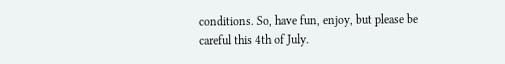conditions. So, have fun, enjoy, but please be careful this 4th of July.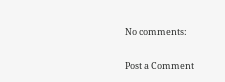No comments:

Post a Comment